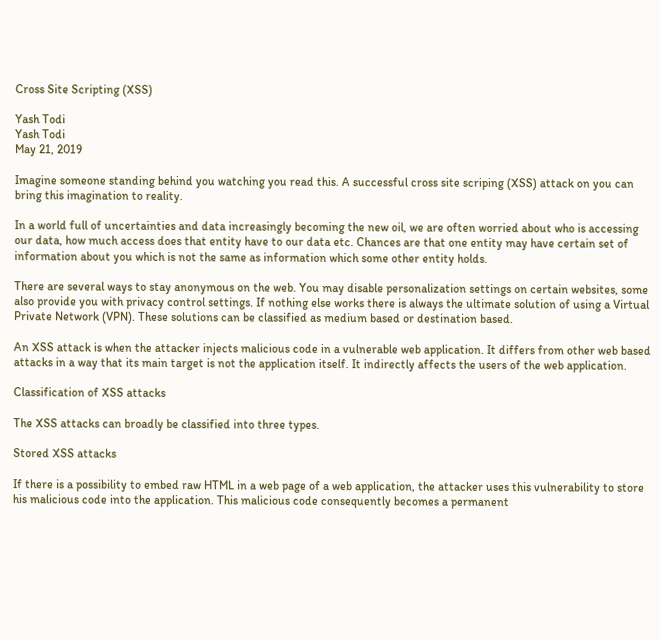Cross Site Scripting (XSS)

Yash Todi
Yash Todi
May 21, 2019

Imagine someone standing behind you watching you read this. A successful cross site scriping (XSS) attack on you can bring this imagination to reality.

In a world full of uncertainties and data increasingly becoming the new oil, we are often worried about who is accessing our data, how much access does that entity have to our data etc. Chances are that one entity may have certain set of information about you which is not the same as information which some other entity holds.

There are several ways to stay anonymous on the web. You may disable personalization settings on certain websites, some also provide you with privacy control settings. If nothing else works there is always the ultimate solution of using a Virtual Private Network (VPN). These solutions can be classified as medium based or destination based.

An XSS attack is when the attacker injects malicious code in a vulnerable web application. It differs from other web based attacks in a way that its main target is not the application itself. It indirectly affects the users of the web application.

Classification of XSS attacks

The XSS attacks can broadly be classified into three types.

Stored XSS attacks

If there is a possibility to embed raw HTML in a web page of a web application, the attacker uses this vulnerability to store his malicious code into the application. This malicious code consequently becomes a permanent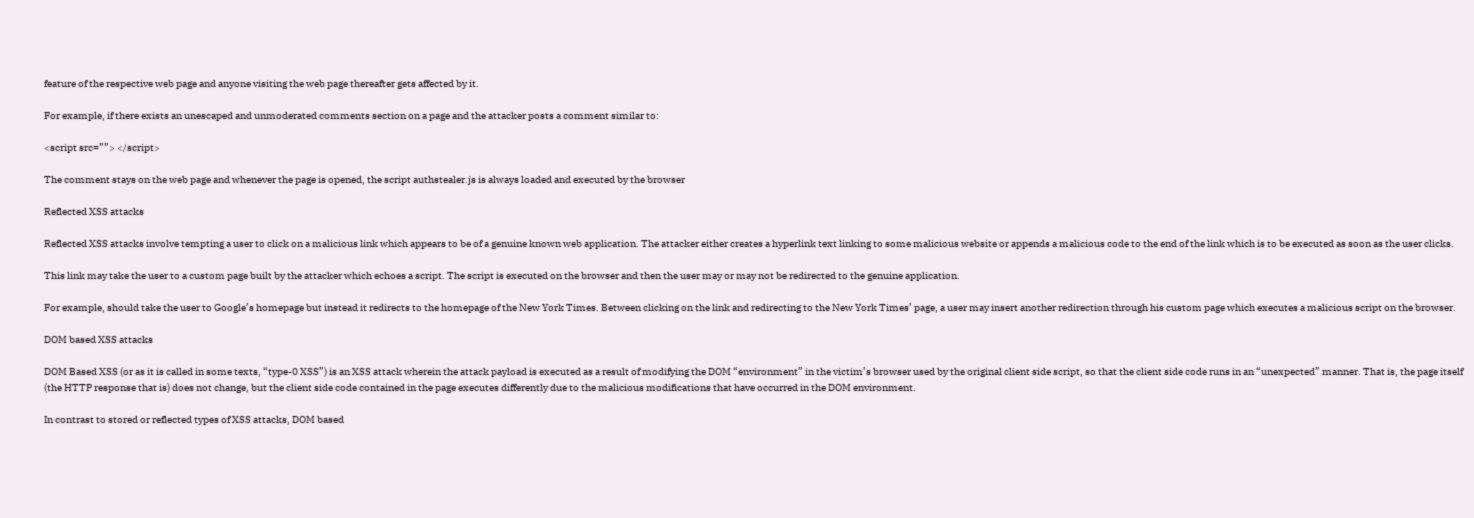feature of the respective web page and anyone visiting the web page thereafter gets affected by it.

For example, if there exists an unescaped and unmoderated comments section on a page and the attacker posts a comment similar to:

<script src=””> </script>

The comment stays on the web page and whenever the page is opened, the script authstealer.js is always loaded and executed by the browser

Reflected XSS attacks

Reflected XSS attacks involve tempting a user to click on a malicious link which appears to be of a genuine known web application. The attacker either creates a hyperlink text linking to some malicious website or appends a malicious code to the end of the link which is to be executed as soon as the user clicks.

This link may take the user to a custom page built by the attacker which echoes a script. The script is executed on the browser and then the user may or may not be redirected to the genuine application.

For example, should take the user to Google’s homepage but instead it redirects to the homepage of the New York Times. Between clicking on the link and redirecting to the New York Times’ page, a user may insert another redirection through his custom page which executes a malicious script on the browser.

DOM based XSS attacks

DOM Based XSS (or as it is called in some texts, “type-0 XSS”) is an XSS attack wherein the attack payload is executed as a result of modifying the DOM “environment” in the victim’s browser used by the original client side script, so that the client side code runs in an “unexpected” manner. That is, the page itself (the HTTP response that is) does not change, but the client side code contained in the page executes differently due to the malicious modifications that have occurred in the DOM environment.

In contrast to stored or reflected types of XSS attacks, DOM based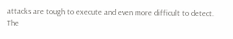attacks are tough to execute and even more difficult to detect. The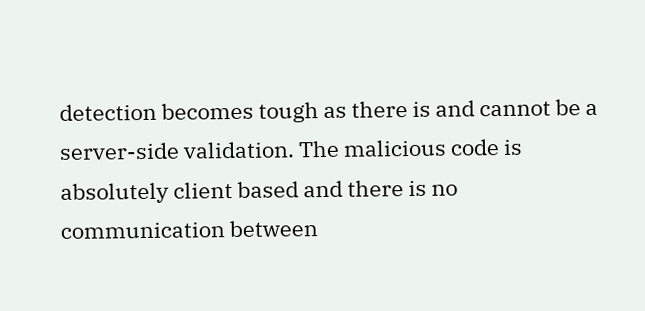detection becomes tough as there is and cannot be a server-side validation. The malicious code is absolutely client based and there is no communication between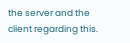the server and the client regarding this.